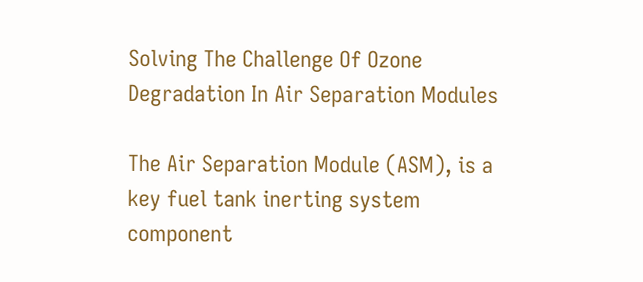Solving The Challenge Of Ozone Degradation In Air Separation Modules

The Air Separation Module (ASM), is a key fuel tank inerting system component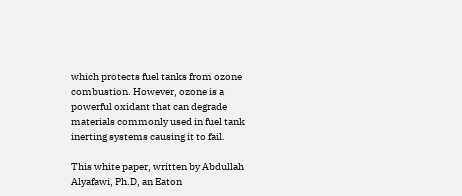which protects fuel tanks from ozone combustion. However, ozone is a powerful oxidant that can degrade materials commonly used in fuel tank inerting systems causing it to fail.

This white paper, written by Abdullah Alyafawi, Ph.D, an Eaton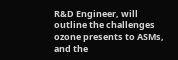R&D Engineer, will outline the challenges ozone presents to ASMs, and the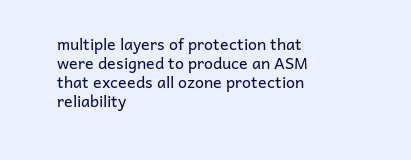multiple layers of protection that were designed to produce an ASM that exceeds all ozone protection reliability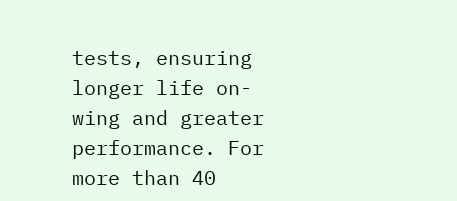tests, ensuring longer life on-wing and greater performance. For more than 40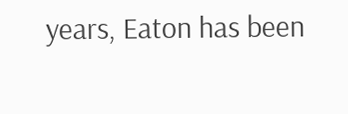years, Eaton has been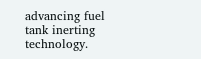advancing fuel tank inerting technology.